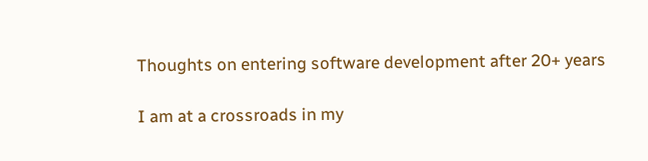Thoughts on entering software development after 20+ years

I am at a crossroads in my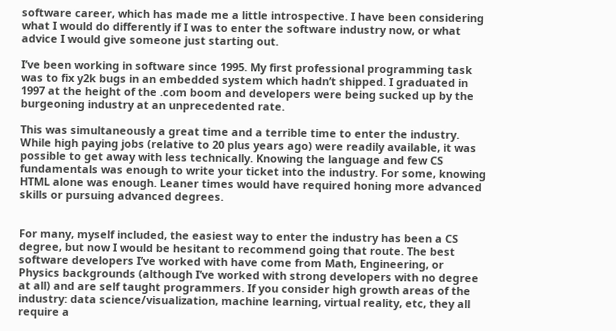software career, which has made me a little introspective. I have been considering what I would do differently if I was to enter the software industry now, or what advice I would give someone just starting out.

I’ve been working in software since 1995. My first professional programming task was to fix y2k bugs in an embedded system which hadn’t shipped. I graduated in 1997 at the height of the .com boom and developers were being sucked up by the burgeoning industry at an unprecedented rate.

This was simultaneously a great time and a terrible time to enter the industry. While high paying jobs (relative to 20 plus years ago) were readily available, it was possible to get away with less technically. Knowing the language and few CS fundamentals was enough to write your ticket into the industry. For some, knowing HTML alone was enough. Leaner times would have required honing more advanced skills or pursuing advanced degrees.


For many, myself included, the easiest way to enter the industry has been a CS degree, but now I would be hesitant to recommend going that route. The best software developers I’ve worked with have come from Math, Engineering, or Physics backgrounds (although I’ve worked with strong developers with no degree at all) and are self taught programmers. If you consider high growth areas of the industry: data science/visualization, machine learning, virtual reality, etc, they all require a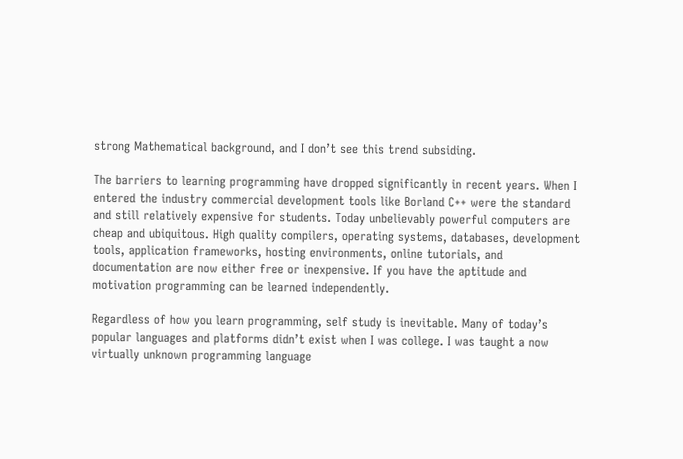strong Mathematical background, and I don’t see this trend subsiding.

The barriers to learning programming have dropped significantly in recent years. When I entered the industry commercial development tools like Borland C++ were the standard and still relatively expensive for students. Today unbelievably powerful computers are cheap and ubiquitous. High quality compilers, operating systems, databases, development tools, application frameworks, hosting environments, online tutorials, and documentation are now either free or inexpensive. If you have the aptitude and motivation programming can be learned independently.

Regardless of how you learn programming, self study is inevitable. Many of today’s popular languages and platforms didn’t exist when I was college. I was taught a now virtually unknown programming language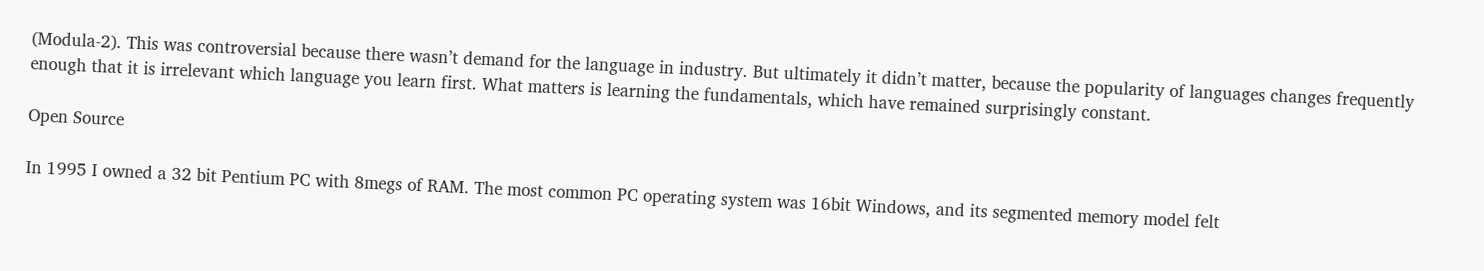(Modula-2). This was controversial because there wasn’t demand for the language in industry. But ultimately it didn’t matter, because the popularity of languages changes frequently enough that it is irrelevant which language you learn first. What matters is learning the fundamentals, which have remained surprisingly constant.

Open Source

In 1995 I owned a 32 bit Pentium PC with 8megs of RAM. The most common PC operating system was 16bit Windows, and its segmented memory model felt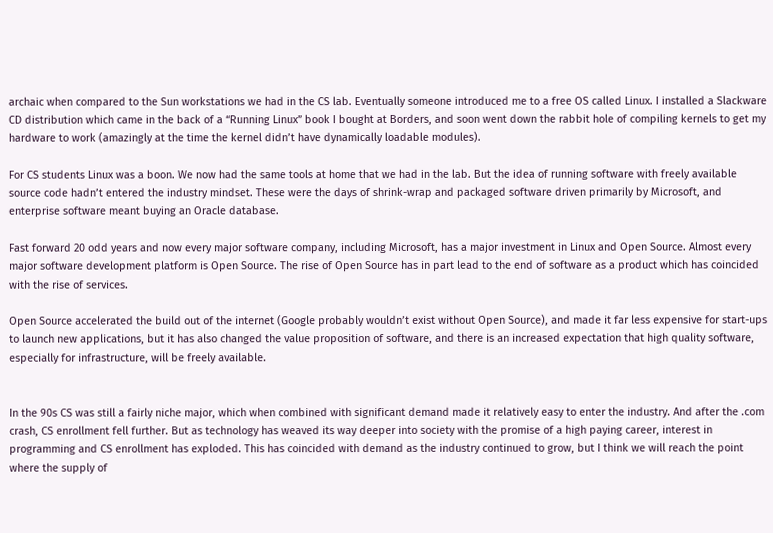archaic when compared to the Sun workstations we had in the CS lab. Eventually someone introduced me to a free OS called Linux. I installed a Slackware CD distribution which came in the back of a “Running Linux” book I bought at Borders, and soon went down the rabbit hole of compiling kernels to get my hardware to work (amazingly at the time the kernel didn’t have dynamically loadable modules).

For CS students Linux was a boon. We now had the same tools at home that we had in the lab. But the idea of running software with freely available source code hadn’t entered the industry mindset. These were the days of shrink-wrap and packaged software driven primarily by Microsoft, and enterprise software meant buying an Oracle database.

Fast forward 20 odd years and now every major software company, including Microsoft, has a major investment in Linux and Open Source. Almost every major software development platform is Open Source. The rise of Open Source has in part lead to the end of software as a product which has coincided with the rise of services.

Open Source accelerated the build out of the internet (Google probably wouldn’t exist without Open Source), and made it far less expensive for start-ups to launch new applications, but it has also changed the value proposition of software, and there is an increased expectation that high quality software, especially for infrastructure, will be freely available.


In the 90s CS was still a fairly niche major, which when combined with significant demand made it relatively easy to enter the industry. And after the .com crash, CS enrollment fell further. But as technology has weaved its way deeper into society with the promise of a high paying career, interest in programming and CS enrollment has exploded. This has coincided with demand as the industry continued to grow, but I think we will reach the point where the supply of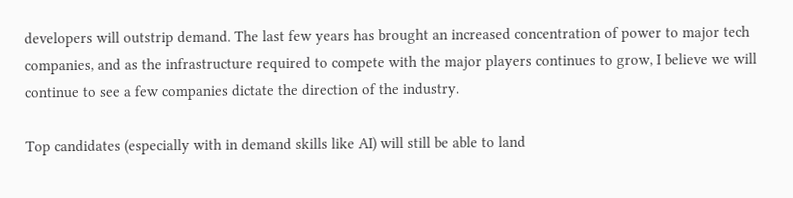developers will outstrip demand. The last few years has brought an increased concentration of power to major tech companies, and as the infrastructure required to compete with the major players continues to grow, I believe we will continue to see a few companies dictate the direction of the industry.

Top candidates (especially with in demand skills like AI) will still be able to land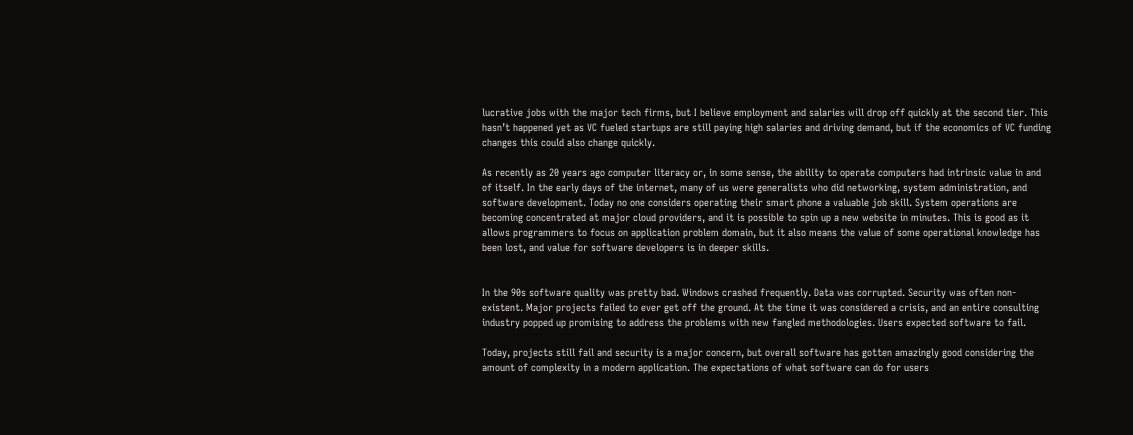lucrative jobs with the major tech firms, but I believe employment and salaries will drop off quickly at the second tier. This hasn’t happened yet as VC fueled startups are still paying high salaries and driving demand, but if the economics of VC funding changes this could also change quickly.

As recently as 20 years ago computer literacy or, in some sense, the ability to operate computers had intrinsic value in and of itself. In the early days of the internet, many of us were generalists who did networking, system administration, and software development. Today no one considers operating their smart phone a valuable job skill. System operations are becoming concentrated at major cloud providers, and it is possible to spin up a new website in minutes. This is good as it allows programmers to focus on application problem domain, but it also means the value of some operational knowledge has been lost, and value for software developers is in deeper skills.


In the 90s software quality was pretty bad. Windows crashed frequently. Data was corrupted. Security was often non-existent. Major projects failed to ever get off the ground. At the time it was considered a crisis, and an entire consulting industry popped up promising to address the problems with new fangled methodologies. Users expected software to fail.

Today, projects still fail and security is a major concern, but overall software has gotten amazingly good considering the amount of complexity in a modern application. The expectations of what software can do for users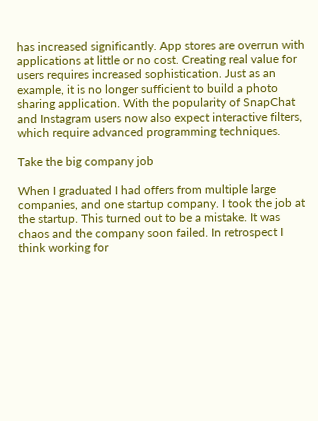has increased significantly. App stores are overrun with applications at little or no cost. Creating real value for users requires increased sophistication. Just as an example, it is no longer sufficient to build a photo sharing application. With the popularity of SnapChat and Instagram users now also expect interactive filters, which require advanced programming techniques.

Take the big company job

When I graduated I had offers from multiple large companies, and one startup company. I took the job at the startup. This turned out to be a mistake. It was chaos and the company soon failed. In retrospect I think working for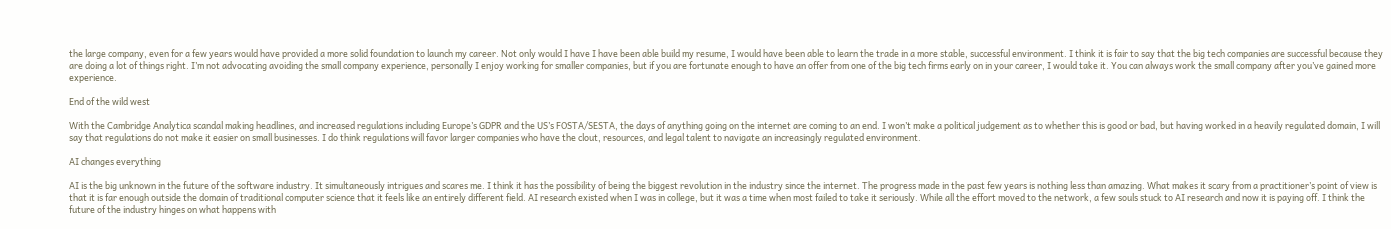the large company, even for a few years would have provided a more solid foundation to launch my career. Not only would I have I have been able build my resume, I would have been able to learn the trade in a more stable, successful environment. I think it is fair to say that the big tech companies are successful because they are doing a lot of things right. I’m not advocating avoiding the small company experience, personally I enjoy working for smaller companies, but if you are fortunate enough to have an offer from one of the big tech firms early on in your career, I would take it. You can always work the small company after you’ve gained more experience.

End of the wild west

With the Cambridge Analytica scandal making headlines, and increased regulations including Europe’s GDPR and the US’s FOSTA/SESTA, the days of anything going on the internet are coming to an end. I won’t make a political judgement as to whether this is good or bad, but having worked in a heavily regulated domain, I will say that regulations do not make it easier on small businesses. I do think regulations will favor larger companies who have the clout, resources, and legal talent to navigate an increasingly regulated environment.

AI changes everything

AI is the big unknown in the future of the software industry. It simultaneously intrigues and scares me. I think it has the possibility of being the biggest revolution in the industry since the internet. The progress made in the past few years is nothing less than amazing. What makes it scary from a practitioner’s point of view is that it is far enough outside the domain of traditional computer science that it feels like an entirely different field. AI research existed when I was in college, but it was a time when most failed to take it seriously. While all the effort moved to the network, a few souls stuck to AI research and now it is paying off. I think the future of the industry hinges on what happens with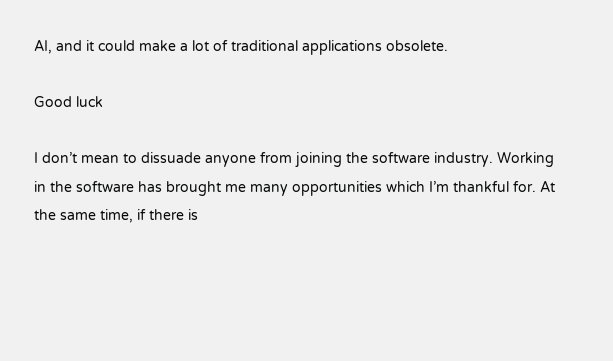AI, and it could make a lot of traditional applications obsolete.

Good luck

I don’t mean to dissuade anyone from joining the software industry. Working in the software has brought me many opportunities which I’m thankful for. At the same time, if there is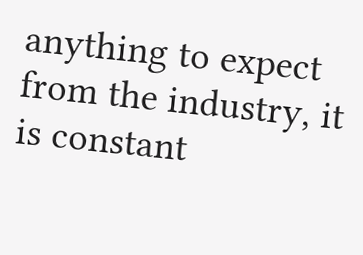anything to expect from the industry, it is constant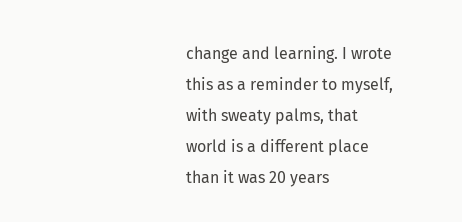change and learning. I wrote this as a reminder to myself, with sweaty palms, that world is a different place than it was 20 years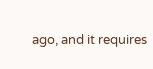ago, and it requires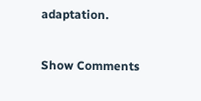adaptation.

Show Comments